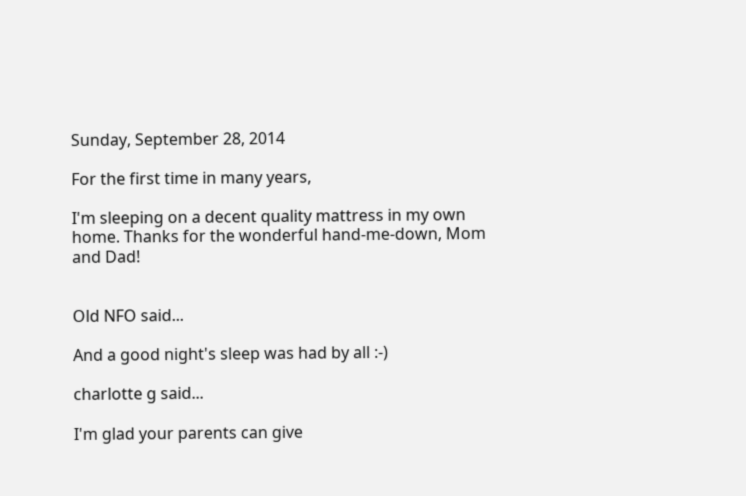Sunday, September 28, 2014

For the first time in many years,

I'm sleeping on a decent quality mattress in my own home. Thanks for the wonderful hand-me-down, Mom and Dad!


Old NFO said...

And a good night's sleep was had by all :-)

charlotte g said...

I'm glad your parents can give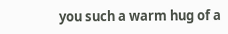you such a warm hug of a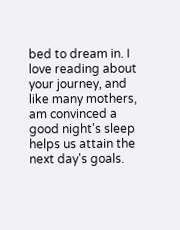bed to dream in. I love reading about your journey, and like many mothers, am convinced a good night's sleep helps us attain the next day's goals.